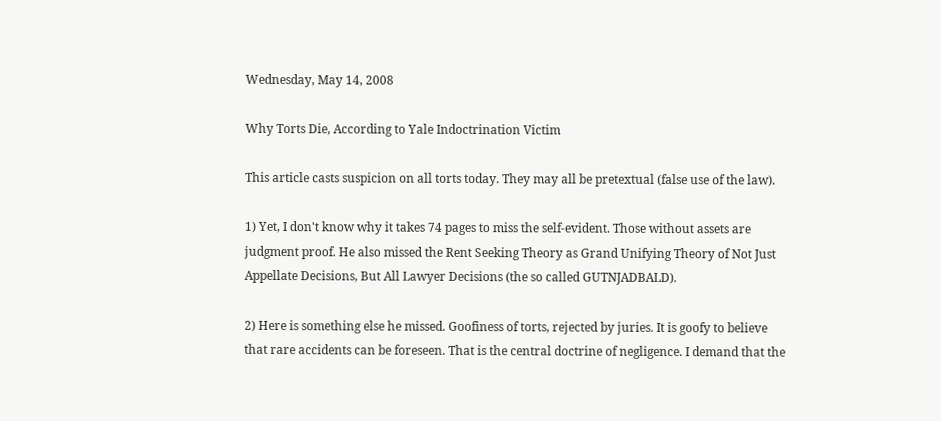Wednesday, May 14, 2008

Why Torts Die, According to Yale Indoctrination Victim

This article casts suspicion on all torts today. They may all be pretextual (false use of the law).

1) Yet, I don't know why it takes 74 pages to miss the self-evident. Those without assets are judgment proof. He also missed the Rent Seeking Theory as Grand Unifying Theory of Not Just Appellate Decisions, But All Lawyer Decisions (the so called GUTNJADBALD).

2) Here is something else he missed. Goofiness of torts, rejected by juries. It is goofy to believe that rare accidents can be foreseen. That is the central doctrine of negligence. I demand that the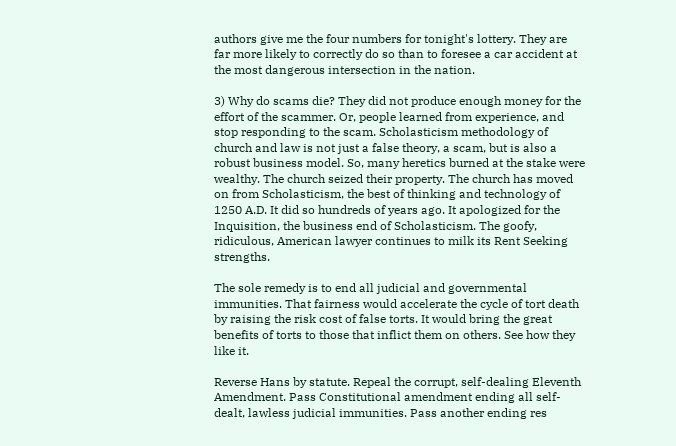authors give me the four numbers for tonight's lottery. They are far more likely to correctly do so than to foresee a car accident at the most dangerous intersection in the nation.

3) Why do scams die? They did not produce enough money for the effort of the scammer. Or, people learned from experience, and stop responding to the scam. Scholasticism methodology of church and law is not just a false theory, a scam, but is also a robust business model. So, many heretics burned at the stake were wealthy. The church seized their property. The church has moved on from Scholasticism, the best of thinking and technology of 1250 A.D. It did so hundreds of years ago. It apologized for the Inquisition, the business end of Scholasticism. The goofy, ridiculous, American lawyer continues to milk its Rent Seeking strengths.

The sole remedy is to end all judicial and governmental immunities. That fairness would accelerate the cycle of tort death by raising the risk cost of false torts. It would bring the great benefits of torts to those that inflict them on others. See how they like it.

Reverse Hans by statute. Repeal the corrupt, self-dealing Eleventh Amendment. Pass Constitutional amendment ending all self-dealt, lawless judicial immunities. Pass another ending res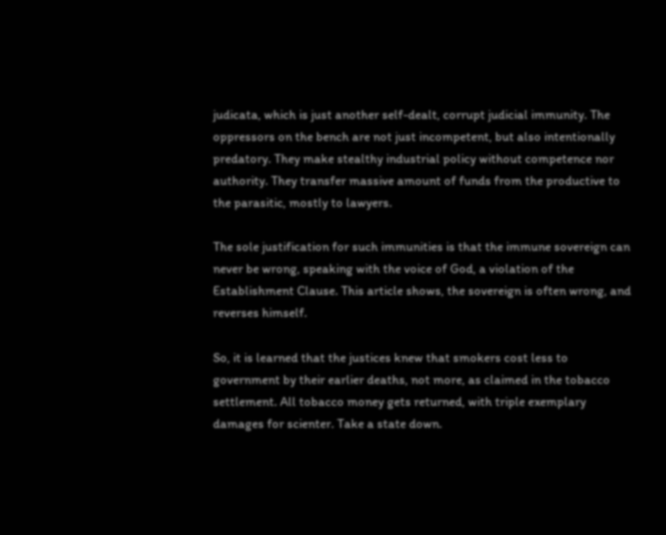judicata, which is just another self-dealt, corrupt judicial immunity. The oppressors on the bench are not just incompetent, but also intentionally predatory. They make stealthy industrial policy without competence nor authority. They transfer massive amount of funds from the productive to the parasitic, mostly to lawyers.

The sole justification for such immunities is that the immune sovereign can never be wrong, speaking with the voice of God, a violation of the Establishment Clause. This article shows, the sovereign is often wrong, and reverses himself.

So, it is learned that the justices knew that smokers cost less to government by their earlier deaths, not more, as claimed in the tobacco settlement. All tobacco money gets returned, with triple exemplary damages for scienter. Take a state down.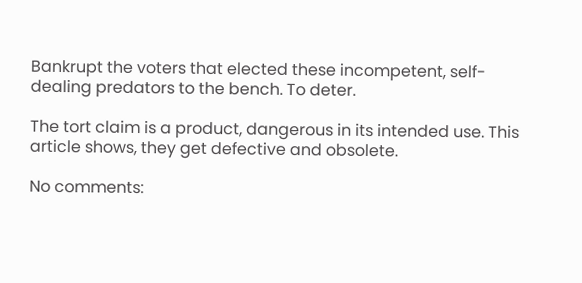Bankrupt the voters that elected these incompetent, self-dealing predators to the bench. To deter.

The tort claim is a product, dangerous in its intended use. This article shows, they get defective and obsolete.

No comments: